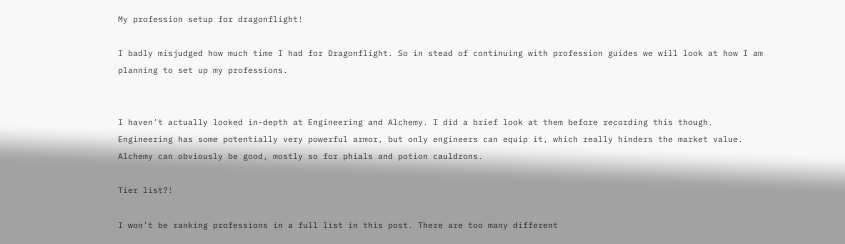My profession setup for dragonflight!

I badly misjudged how much time I had for Dragonflight. So in stead of continuing with profession guides we will look at how I am planning to set up my professions.


I haven’t actually looked in-depth at Engineering and Alchemy. I did a brief look at them before recording this though. Engineering has some potentially very powerful armor, but only engineers can equip it, which really hinders the market value. Alchemy can obviously be good, mostly so for phials and potion cauldrons.

Tier list?!

I won’t be ranking professions in a full list in this post. There are too many different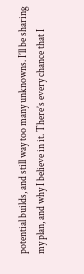potential builds, and still way too many unknowns. I’ll be sharing my plan, and why I believe in it. There’s every chance that I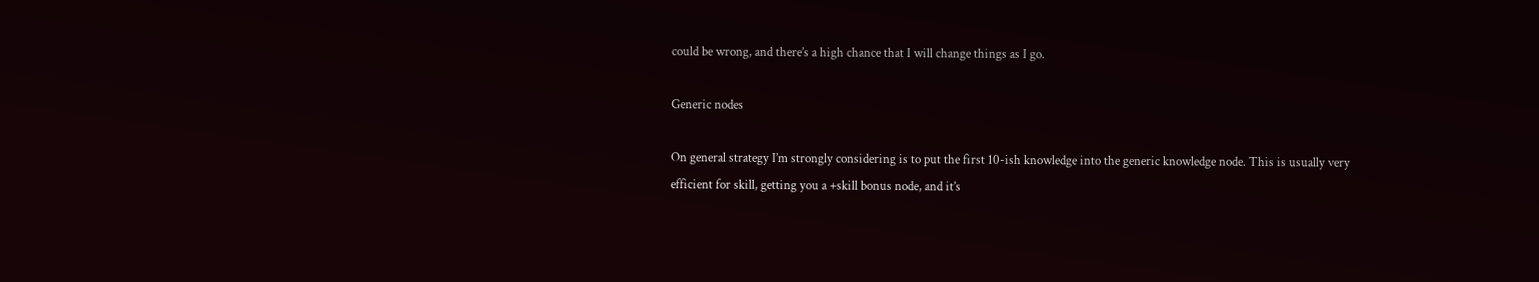could be wrong, and there’s a high chance that I will change things as I go.

Generic nodes

On general strategy I’m strongly considering is to put the first 10-ish knowledge into the generic knowledge node. This is usually very efficient for skill, getting you a +skill bonus node, and it’s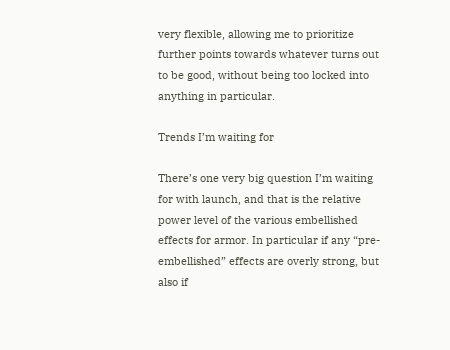very flexible, allowing me to prioritize further points towards whatever turns out to be good, without being too locked into anything in particular.

Trends I’m waiting for

There’s one very big question I’m waiting for with launch, and that is the relative power level of the various embellished effects for armor. In particular if any “pre-embellished” effects are overly strong, but also if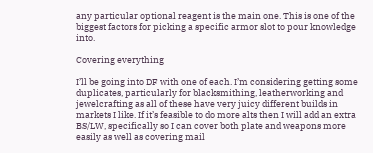any particular optional reagent is the main one. This is one of the biggest factors for picking a specific armor slot to pour knowledge into.

Covering everything

I’ll be going into DF with one of each. I’m considering getting some duplicates, particularly for blacksmithing, leatherworking and jewelcrafting as all of these have very juicy different builds in markets I like. If it’s feasible to do more alts then I will add an extra BS/LW, specifically so I can cover both plate and weapons more easily as well as covering mail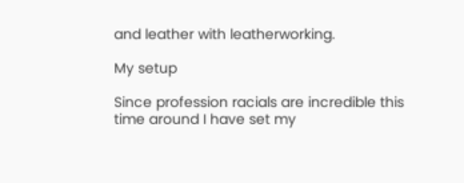and leather with leatherworking.

My setup

Since profession racials are incredible this time around I have set my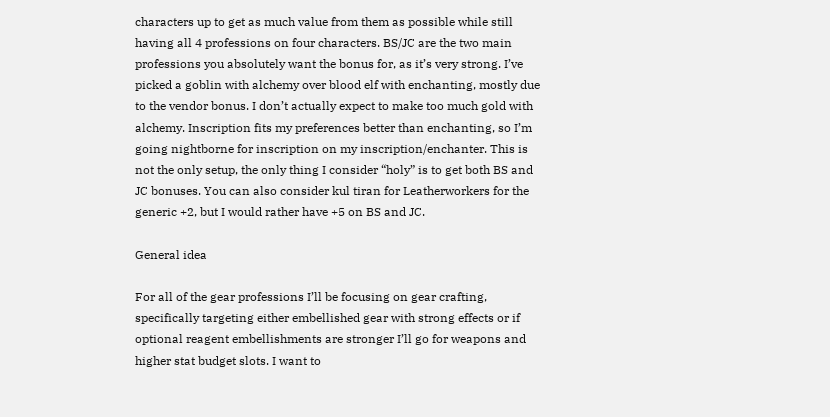characters up to get as much value from them as possible while still having all 4 professions on four characters. BS/JC are the two main professions you absolutely want the bonus for, as it’s very strong. I’ve picked a goblin with alchemy over blood elf with enchanting, mostly due to the vendor bonus. I don’t actually expect to make too much gold with alchemy. Inscription fits my preferences better than enchanting, so I’m going nightborne for inscription on my inscription/enchanter. This is not the only setup, the only thing I consider “holy” is to get both BS and JC bonuses. You can also consider kul tiran for Leatherworkers for the generic +2, but I would rather have +5 on BS and JC.

General idea

For all of the gear professions I’ll be focusing on gear crafting, specifically targeting either embellished gear with strong effects or if optional reagent embellishments are stronger I’ll go for weapons and higher stat budget slots. I want to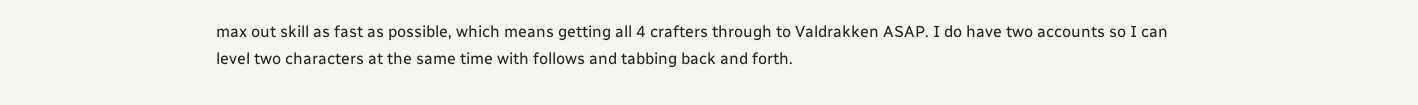max out skill as fast as possible, which means getting all 4 crafters through to Valdrakken ASAP. I do have two accounts so I can level two characters at the same time with follows and tabbing back and forth.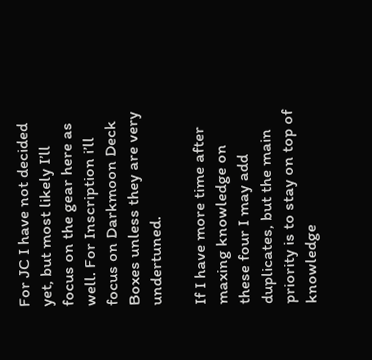For JC I have not decided yet, but most likely I’ll focus on the gear here as well. For Inscription i’ll focus on Darkmoon Deck Boxes unless they are very undertuned.

If I have more time after maxing knowledge on these four I may add duplicates, but the main priority is to stay on top of knowledge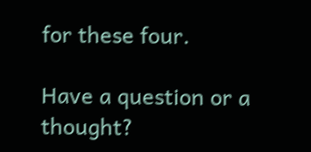for these four.

Have a question or a thought?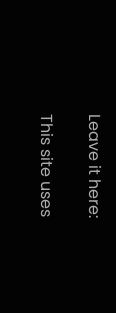Leave it here:

This site uses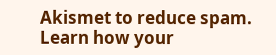Akismet to reduce spam. Learn how your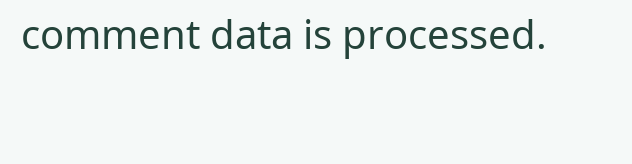comment data is processed.